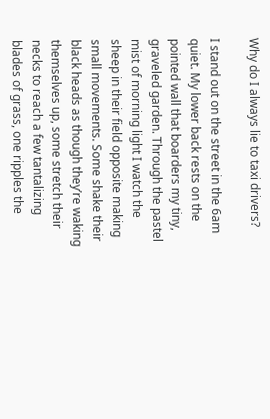Why do I always lie to taxi drivers?

I stand out on the street in the 6am quiet. My lower back rests on the pointed wall that boarders my tiny, graveled garden. Through the pastel mist of morning light I watch the sheep in their field opposite making small movements. Some shake their black heads as though they’re waking themselves up, some stretch their necks to reach a few tantalizing blades of grass, one ripples the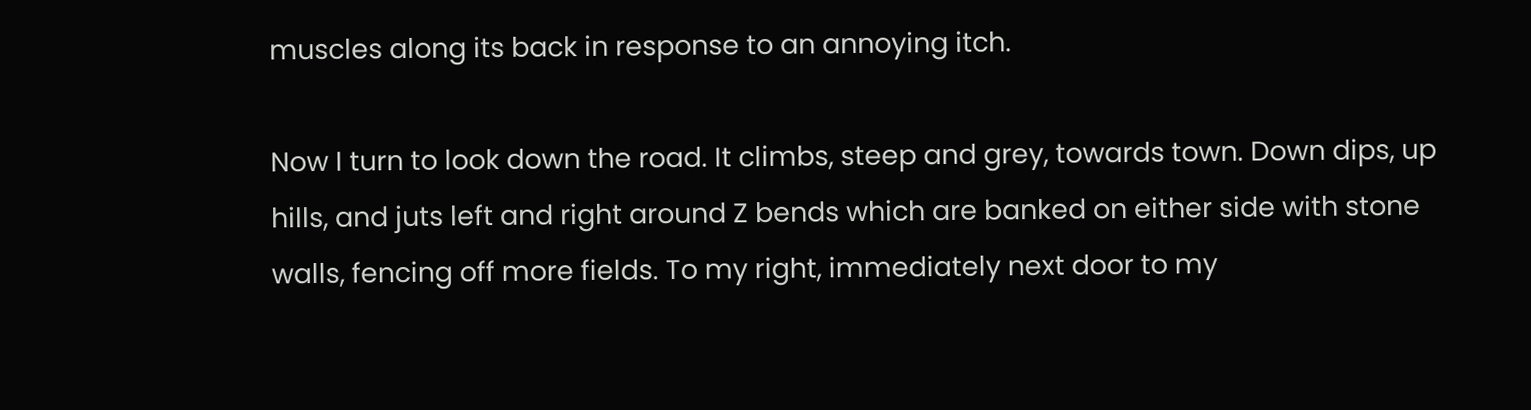muscles along its back in response to an annoying itch.

Now I turn to look down the road. It climbs, steep and grey, towards town. Down dips, up hills, and juts left and right around Z bends which are banked on either side with stone walls, fencing off more fields. To my right, immediately next door to my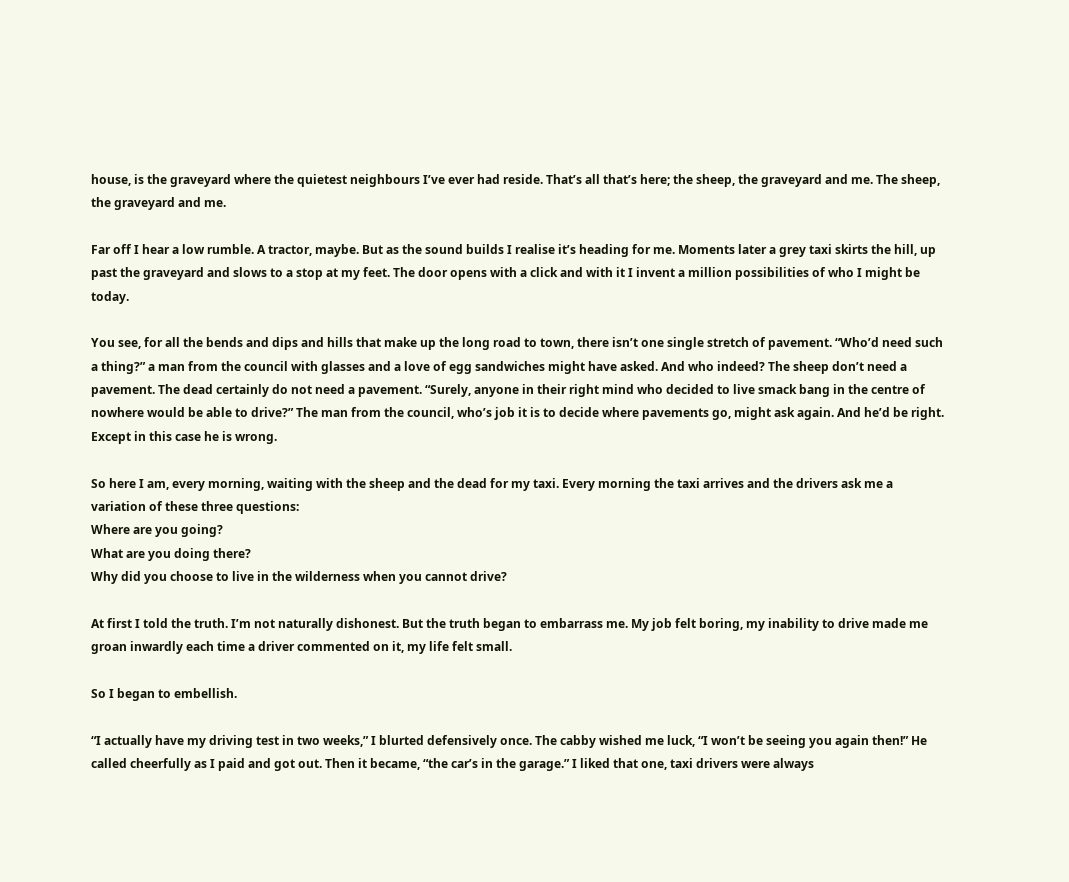house, is the graveyard where the quietest neighbours I’ve ever had reside. That’s all that’s here; the sheep, the graveyard and me. The sheep, the graveyard and me.

Far off I hear a low rumble. A tractor, maybe. But as the sound builds I realise it’s heading for me. Moments later a grey taxi skirts the hill, up past the graveyard and slows to a stop at my feet. The door opens with a click and with it I invent a million possibilities of who I might be today.

You see, for all the bends and dips and hills that make up the long road to town, there isn’t one single stretch of pavement. “Who’d need such a thing?” a man from the council with glasses and a love of egg sandwiches might have asked. And who indeed? The sheep don’t need a pavement. The dead certainly do not need a pavement. “Surely, anyone in their right mind who decided to live smack bang in the centre of nowhere would be able to drive?” The man from the council, who’s job it is to decide where pavements go, might ask again. And he’d be right. Except in this case he is wrong.

So here I am, every morning, waiting with the sheep and the dead for my taxi. Every morning the taxi arrives and the drivers ask me a variation of these three questions:
Where are you going?
What are you doing there?
Why did you choose to live in the wilderness when you cannot drive?

At first I told the truth. I’m not naturally dishonest. But the truth began to embarrass me. My job felt boring, my inability to drive made me groan inwardly each time a driver commented on it, my life felt small.

So I began to embellish.

“I actually have my driving test in two weeks,” I blurted defensively once. The cabby wished me luck, “I won’t be seeing you again then!” He called cheerfully as I paid and got out. Then it became, “the car’s in the garage.” I liked that one, taxi drivers were always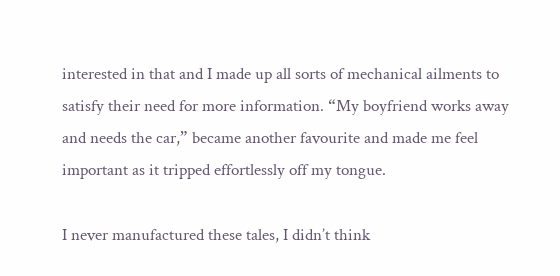interested in that and I made up all sorts of mechanical ailments to satisfy their need for more information. “My boyfriend works away and needs the car,” became another favourite and made me feel important as it tripped effortlessly off my tongue.

I never manufactured these tales, I didn’t think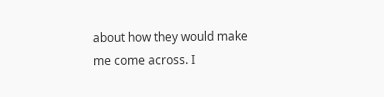about how they would make me come across. I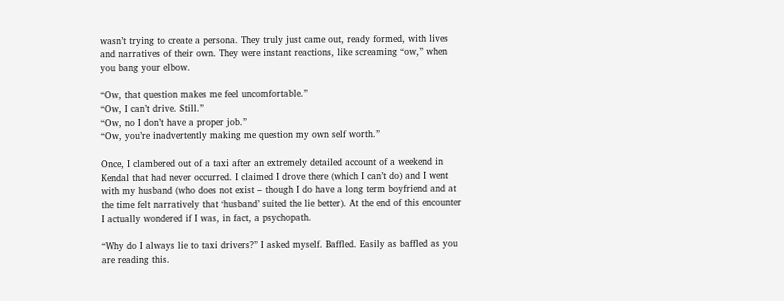wasn’t trying to create a persona. They truly just came out, ready formed, with lives and narratives of their own. They were instant reactions, like screaming “ow,” when you bang your elbow.

“Ow, that question makes me feel uncomfortable.”
“Ow, I can’t drive. Still.”
“Ow, no I don’t have a proper job.”
“Ow, you’re inadvertently making me question my own self worth.”

Once, I clambered out of a taxi after an extremely detailed account of a weekend in Kendal that had never occurred. I claimed I drove there (which I can’t do) and I went with my husband (who does not exist – though I do have a long term boyfriend and at the time felt narratively that ‘husband’ suited the lie better). At the end of this encounter I actually wondered if I was, in fact, a psychopath.

“Why do I always lie to taxi drivers?” I asked myself. Baffled. Easily as baffled as you are reading this.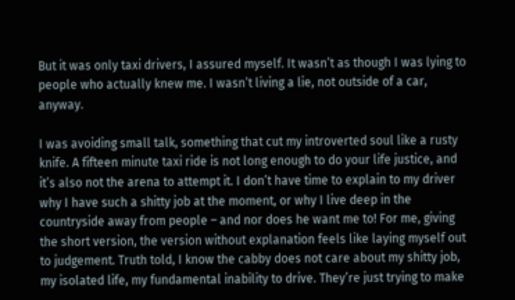But it was only taxi drivers, I assured myself. It wasn’t as though I was lying to people who actually knew me. I wasn’t living a lie, not outside of a car, anyway.

I was avoiding small talk, something that cut my introverted soul like a rusty knife. A fifteen minute taxi ride is not long enough to do your life justice, and it’s also not the arena to attempt it. I don’t have time to explain to my driver why I have such a shitty job at the moment, or why I live deep in the countryside away from people – and nor does he want me to! For me, giving the short version, the version without explanation feels like laying myself out to judgement. Truth told, I know the cabby does not care about my shitty job, my isolated life, my fundamental inability to drive. They’re just trying to make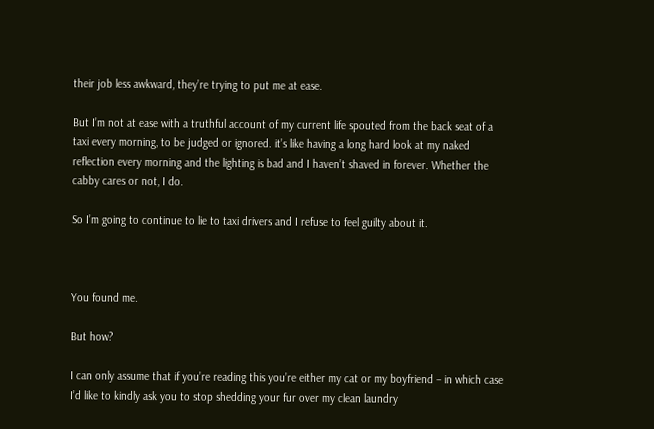their job less awkward, they’re trying to put me at ease.

But I’m not at ease with a truthful account of my current life spouted from the back seat of a taxi every morning, to be judged or ignored. it’s like having a long hard look at my naked reflection every morning and the lighting is bad and I haven’t shaved in forever. Whether the cabby cares or not, I do.

So I’m going to continue to lie to taxi drivers and I refuse to feel guilty about it.



You found me.

But how?

I can only assume that if you’re reading this you’re either my cat or my boyfriend – in which case I’d like to kindly ask you to stop shedding your fur over my clean laundry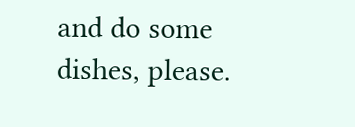and do some dishes, please.